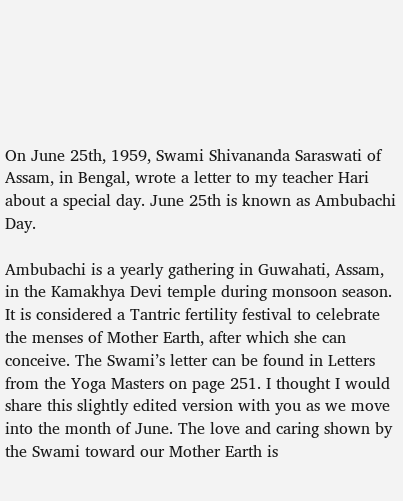On June 25th, 1959, Swami Shivananda Saraswati of Assam, in Bengal, wrote a letter to my teacher Hari about a special day. June 25th is known as Ambubachi Day.

Ambubachi is a yearly gathering in Guwahati, Assam, in the Kamakhya Devi temple during monsoon season. It is considered a Tantric fertility festival to celebrate the menses of Mother Earth, after which she can conceive. The Swami’s letter can be found in Letters from the Yoga Masters on page 251. I thought I would share this slightly edited version with you as we move into the month of June. The love and caring shown by the Swami toward our Mother Earth is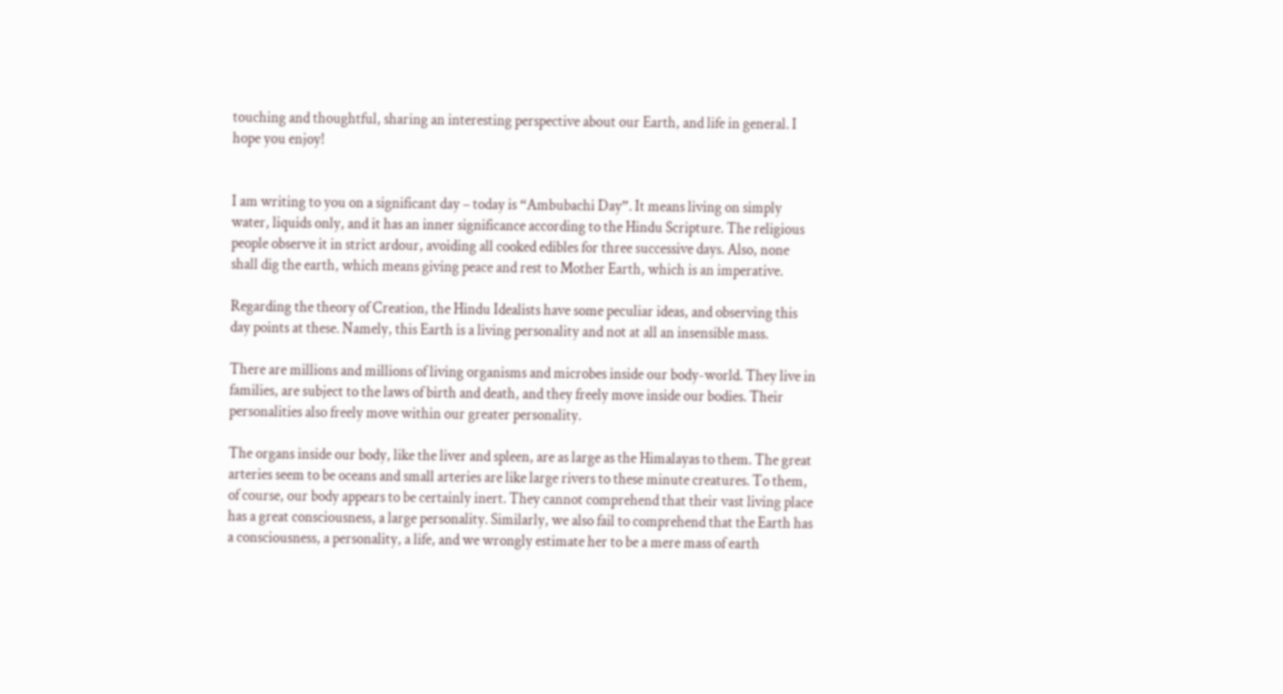touching and thoughtful, sharing an interesting perspective about our Earth, and life in general. I hope you enjoy!


I am writing to you on a significant day – today is “Ambubachi Day”. It means living on simply water, liquids only, and it has an inner significance according to the Hindu Scripture. The religious people observe it in strict ardour, avoiding all cooked edibles for three successive days. Also, none shall dig the earth, which means giving peace and rest to Mother Earth, which is an imperative.

Regarding the theory of Creation, the Hindu Idealists have some peculiar ideas, and observing this day points at these. Namely, this Earth is a living personality and not at all an insensible mass.

There are millions and millions of living organisms and microbes inside our body-world. They live in families, are subject to the laws of birth and death, and they freely move inside our bodies. Their personalities also freely move within our greater personality.

The organs inside our body, like the liver and spleen, are as large as the Himalayas to them. The great arteries seem to be oceans and small arteries are like large rivers to these minute creatures. To them, of course, our body appears to be certainly inert. They cannot comprehend that their vast living place has a great consciousness, a large personality. Similarly, we also fail to comprehend that the Earth has a consciousness, a personality, a life, and we wrongly estimate her to be a mere mass of earth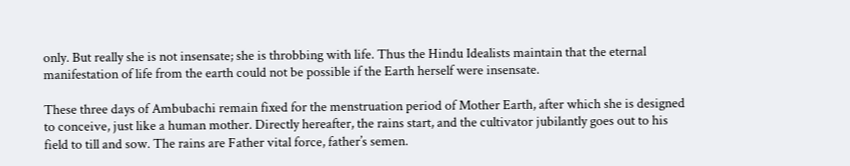only. But really she is not insensate; she is throbbing with life. Thus the Hindu Idealists maintain that the eternal manifestation of life from the earth could not be possible if the Earth herself were insensate.

These three days of Ambubachi remain fixed for the menstruation period of Mother Earth, after which she is designed to conceive, just like a human mother. Directly hereafter, the rains start, and the cultivator jubilantly goes out to his field to till and sow. The rains are Father vital force, father’s semen.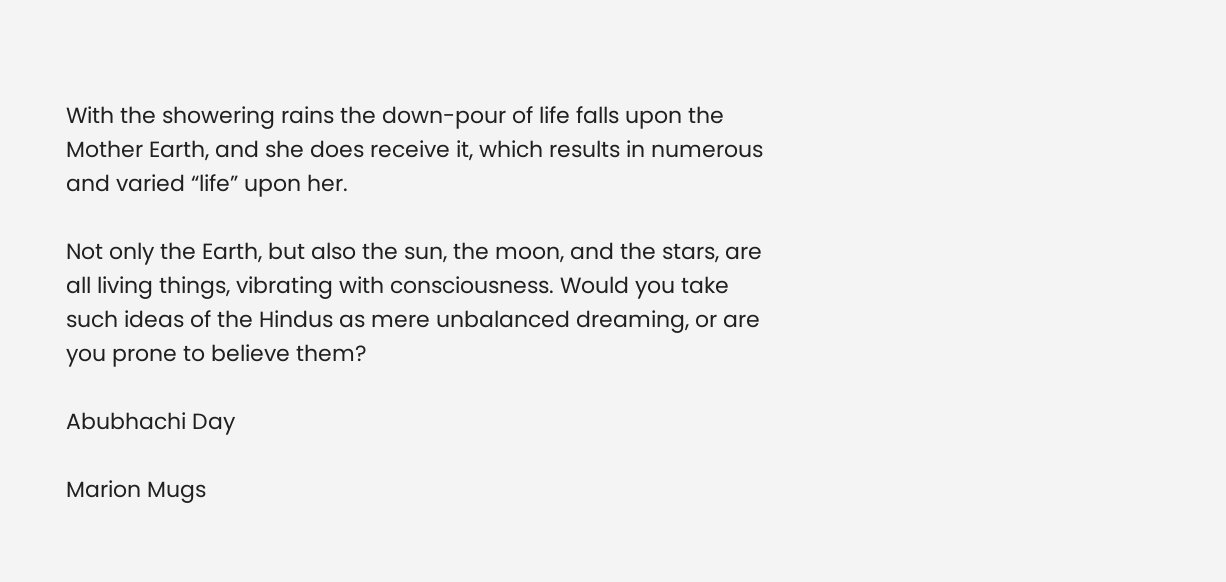With the showering rains the down-pour of life falls upon the Mother Earth, and she does receive it, which results in numerous and varied “life” upon her.

Not only the Earth, but also the sun, the moon, and the stars, are all living things, vibrating with consciousness. Would you take such ideas of the Hindus as mere unbalanced dreaming, or are you prone to believe them?

Abubhachi Day

Marion Mugs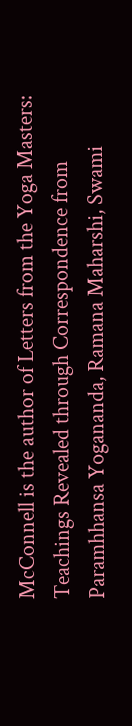McConnell is the author of Letters from the Yoga Masters: Teachings Revealed through Correspondence from Paramhhansa Yogananda, Ramana Maharshi, Swami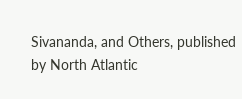Sivananda, and Others, published by North Atlantic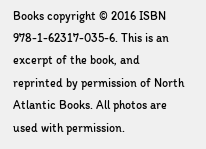Books copyright © 2016 ISBN 978-1-62317-035-6. This is an excerpt of the book, and reprinted by permission of North Atlantic Books. All photos are used with permission.